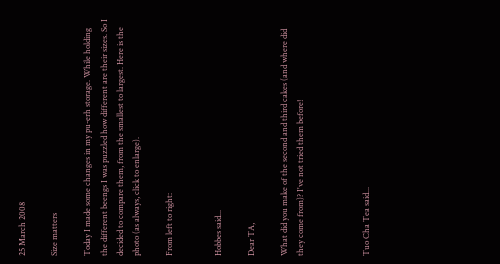25 March 2008

Size matters

Today I made some changes in my pu-erh storage. While holding the different beengs I was puzzled how different are their sizes. So I decided to compare them, from the smallest to largest. Here is the photo (as always, click to enlarge).

From left to right:


Hobbes said...

Dear TA,

What did you make of the second and third cakes (and where did they come from)? I've not tried them before!



Tuo Cha Tea said...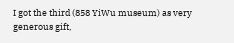I got the third (858 YiWu museum) as very generous gift,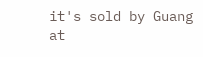it's sold by Guang at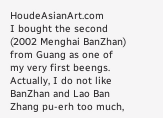HoudeAsianArt.com
I bought the second (2002 Menghai BanZhan) from Guang as one of my very first beengs. Actually, I do not like BanZhan and Lao Ban Zhang pu-erh too much,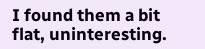I found them a bit flat, uninteresting.